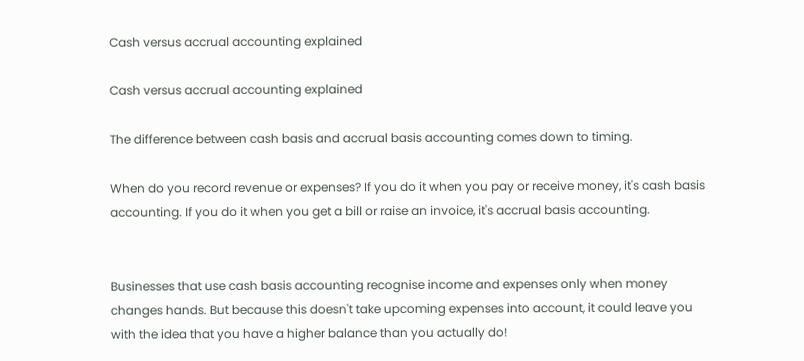Cash versus accrual accounting explained

Cash versus accrual accounting explained

The difference between cash basis and accrual basis accounting comes down to timing.

When do you record revenue or expenses? If you do it when you pay or receive money, it's cash basis accounting. If you do it when you get a bill or raise an invoice, it's accrual basis accounting.


Businesses that use cash basis accounting recognise income and expenses only when money changes hands. But because this doesn't take upcoming expenses into account, it could leave you with the idea that you have a higher balance than you actually do!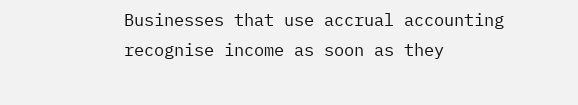Businesses that use accrual accounting recognise income as soon as they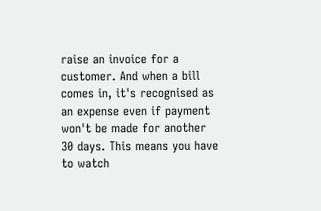raise an invoice for a customer. And when a bill comes in, it's recognised as an expense even if payment won't be made for another 30 days. This means you have to watch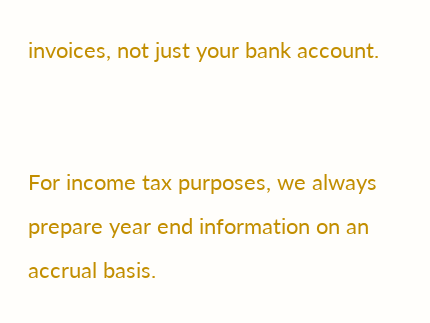invoices, not just your bank account.


For income tax purposes, we always prepare year end information on an accrual basis.